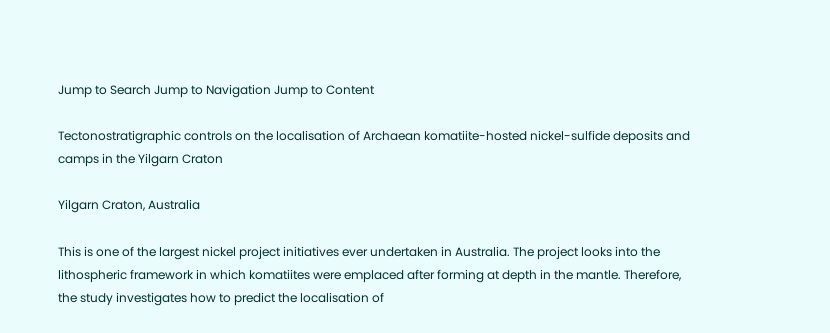Jump to Search Jump to Navigation Jump to Content

Tectonostratigraphic controls on the localisation of Archaean komatiite-hosted nickel-sulfide deposits and camps in the Yilgarn Craton

Yilgarn Craton, Australia

This is one of the largest nickel project initiatives ever undertaken in Australia. The project looks into the lithospheric framework in which komatiites were emplaced after forming at depth in the mantle. Therefore, the study investigates how to predict the localisation of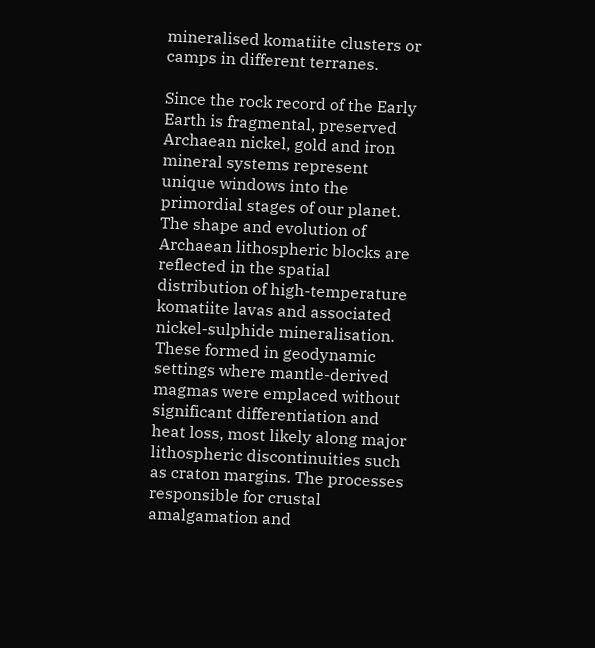mineralised komatiite clusters or camps in different terranes.

Since the rock record of the Early Earth is fragmental, preserved Archaean nickel, gold and iron mineral systems represent unique windows into the primordial stages of our planet. The shape and evolution of Archaean lithospheric blocks are reflected in the spatial distribution of high-temperature komatiite lavas and associated nickel-sulphide mineralisation. These formed in geodynamic settings where mantle-derived magmas were emplaced without significant differentiation and heat loss, most likely along major lithospheric discontinuities such as craton margins. The processes responsible for crustal amalgamation and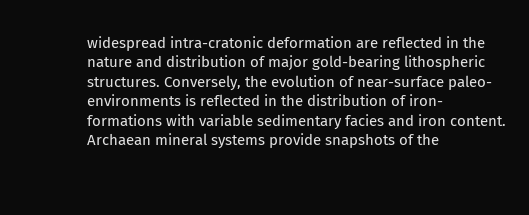widespread intra-cratonic deformation are reflected in the nature and distribution of major gold-bearing lithospheric structures. Conversely, the evolution of near-surface paleo-environments is reflected in the distribution of iron-formations with variable sedimentary facies and iron content. Archaean mineral systems provide snapshots of the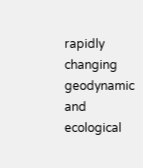rapidly changing geodynamic and ecological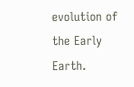evolution of the Early Earth.